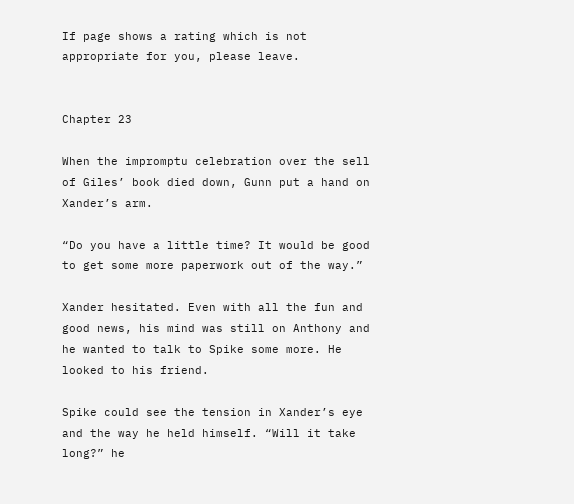If page shows a rating which is not appropriate for you, please leave.


Chapter 23

When the impromptu celebration over the sell of Giles’ book died down, Gunn put a hand on Xander’s arm.

“Do you have a little time? It would be good to get some more paperwork out of the way.”

Xander hesitated. Even with all the fun and good news, his mind was still on Anthony and he wanted to talk to Spike some more. He looked to his friend.

Spike could see the tension in Xander’s eye and the way he held himself. “Will it take long?” he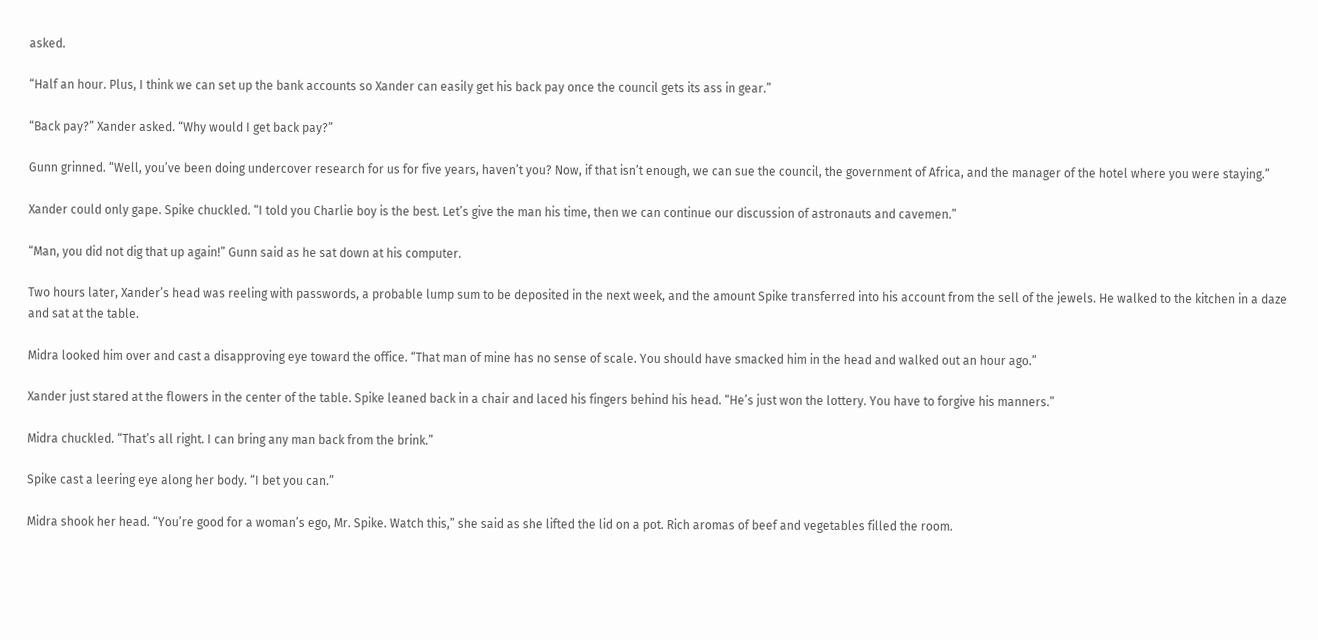asked.

“Half an hour. Plus, I think we can set up the bank accounts so Xander can easily get his back pay once the council gets its ass in gear.”

“Back pay?” Xander asked. “Why would I get back pay?”

Gunn grinned. “Well, you’ve been doing undercover research for us for five years, haven’t you? Now, if that isn’t enough, we can sue the council, the government of Africa, and the manager of the hotel where you were staying.”

Xander could only gape. Spike chuckled. “I told you Charlie boy is the best. Let’s give the man his time, then we can continue our discussion of astronauts and cavemen.”

“Man, you did not dig that up again!” Gunn said as he sat down at his computer.

Two hours later, Xander’s head was reeling with passwords, a probable lump sum to be deposited in the next week, and the amount Spike transferred into his account from the sell of the jewels. He walked to the kitchen in a daze and sat at the table.

Midra looked him over and cast a disapproving eye toward the office. “That man of mine has no sense of scale. You should have smacked him in the head and walked out an hour ago.”

Xander just stared at the flowers in the center of the table. Spike leaned back in a chair and laced his fingers behind his head. “He’s just won the lottery. You have to forgive his manners.”

Midra chuckled. “That’s all right. I can bring any man back from the brink.”

Spike cast a leering eye along her body. “I bet you can.”

Midra shook her head. “You’re good for a woman’s ego, Mr. Spike. Watch this,” she said as she lifted the lid on a pot. Rich aromas of beef and vegetables filled the room.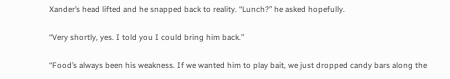Xander’s head lifted and he snapped back to reality. “Lunch?” he asked hopefully.

“Very shortly, yes. I told you I could bring him back.”

“Food’s always been his weakness. If we wanted him to play bait, we just dropped candy bars along the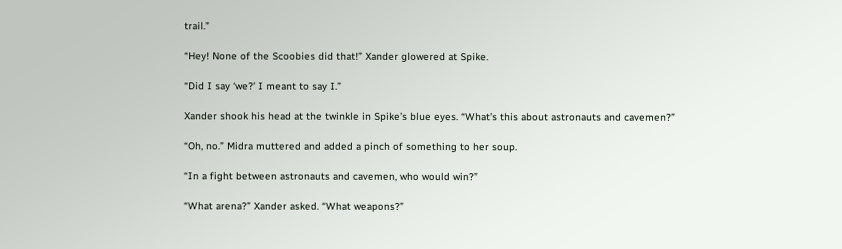trail.”

“Hey! None of the Scoobies did that!” Xander glowered at Spike.

“Did I say ‘we?’ I meant to say I.”

Xander shook his head at the twinkle in Spike’s blue eyes. “What’s this about astronauts and cavemen?”

“Oh, no.” Midra muttered and added a pinch of something to her soup.

“In a fight between astronauts and cavemen, who would win?”

“What arena?” Xander asked. “What weapons?”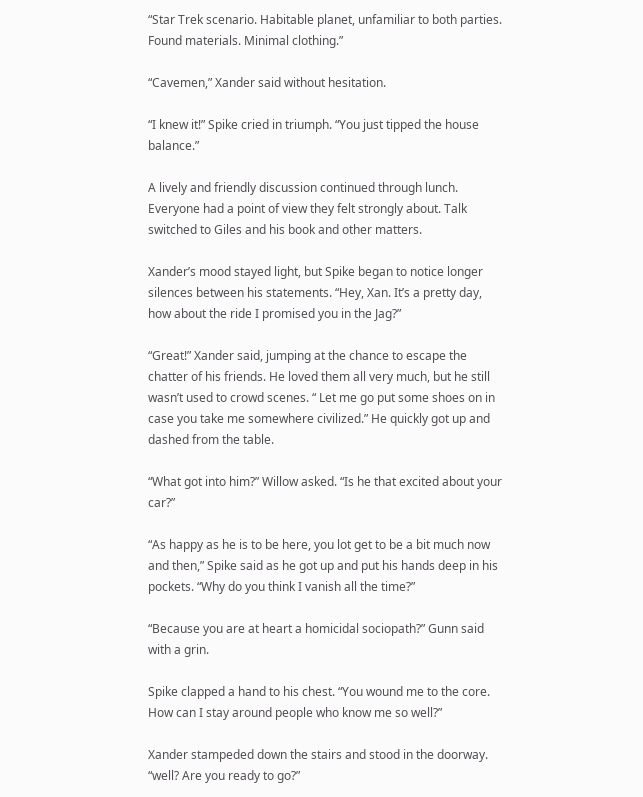“Star Trek scenario. Habitable planet, unfamiliar to both parties. Found materials. Minimal clothing.”

“Cavemen,” Xander said without hesitation.

“I knew it!” Spike cried in triumph. “You just tipped the house balance.”

A lively and friendly discussion continued through lunch. Everyone had a point of view they felt strongly about. Talk switched to Giles and his book and other matters.

Xander’s mood stayed light, but Spike began to notice longer silences between his statements. “Hey, Xan. It’s a pretty day, how about the ride I promised you in the Jag?”

“Great!” Xander said, jumping at the chance to escape the chatter of his friends. He loved them all very much, but he still wasn’t used to crowd scenes. “ Let me go put some shoes on in case you take me somewhere civilized.” He quickly got up and dashed from the table.

“What got into him?” Willow asked. “Is he that excited about your car?”

“As happy as he is to be here, you lot get to be a bit much now and then,” Spike said as he got up and put his hands deep in his pockets. “Why do you think I vanish all the time?”

“Because you are at heart a homicidal sociopath?” Gunn said with a grin.

Spike clapped a hand to his chest. “You wound me to the core. How can I stay around people who know me so well?”

Xander stampeded down the stairs and stood in the doorway. “well? Are you ready to go?”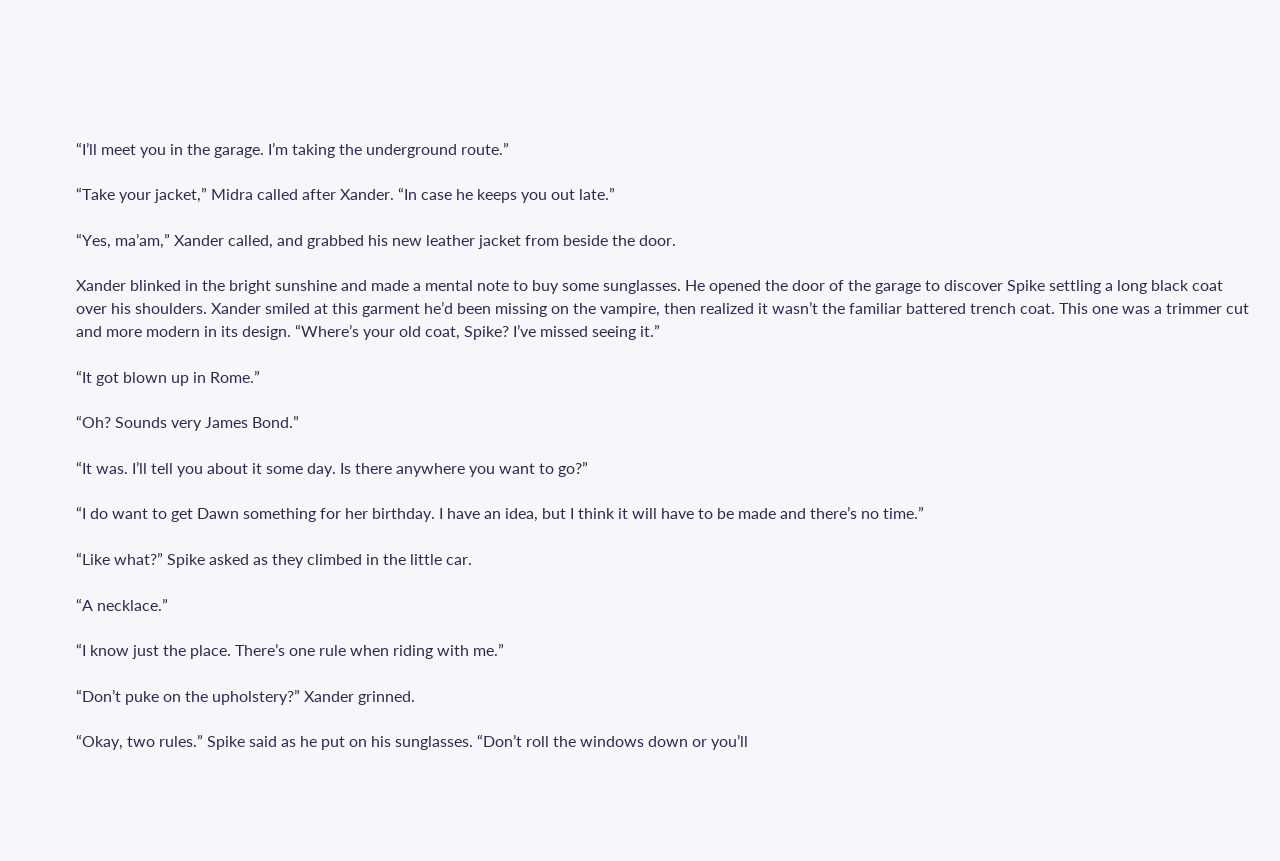“I’ll meet you in the garage. I’m taking the underground route.”

“Take your jacket,” Midra called after Xander. “In case he keeps you out late.”

“Yes, ma’am,” Xander called, and grabbed his new leather jacket from beside the door.

Xander blinked in the bright sunshine and made a mental note to buy some sunglasses. He opened the door of the garage to discover Spike settling a long black coat over his shoulders. Xander smiled at this garment he’d been missing on the vampire, then realized it wasn’t the familiar battered trench coat. This one was a trimmer cut and more modern in its design. “Where’s your old coat, Spike? I’ve missed seeing it.”

“It got blown up in Rome.”

“Oh? Sounds very James Bond.”

“It was. I’ll tell you about it some day. Is there anywhere you want to go?”

“I do want to get Dawn something for her birthday. I have an idea, but I think it will have to be made and there’s no time.”

“Like what?” Spike asked as they climbed in the little car.

“A necklace.”

“I know just the place. There’s one rule when riding with me.”

“Don’t puke on the upholstery?” Xander grinned.

“Okay, two rules.” Spike said as he put on his sunglasses. “Don’t roll the windows down or you’ll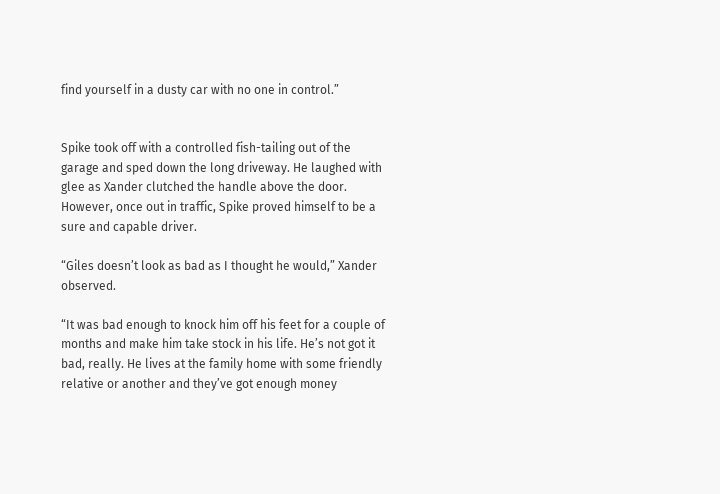find yourself in a dusty car with no one in control.”


Spike took off with a controlled fish-tailing out of the garage and sped down the long driveway. He laughed with glee as Xander clutched the handle above the door. However, once out in traffic, Spike proved himself to be a sure and capable driver.

“Giles doesn’t look as bad as I thought he would,” Xander observed.

“It was bad enough to knock him off his feet for a couple of months and make him take stock in his life. He’s not got it bad, really. He lives at the family home with some friendly relative or another and they’ve got enough money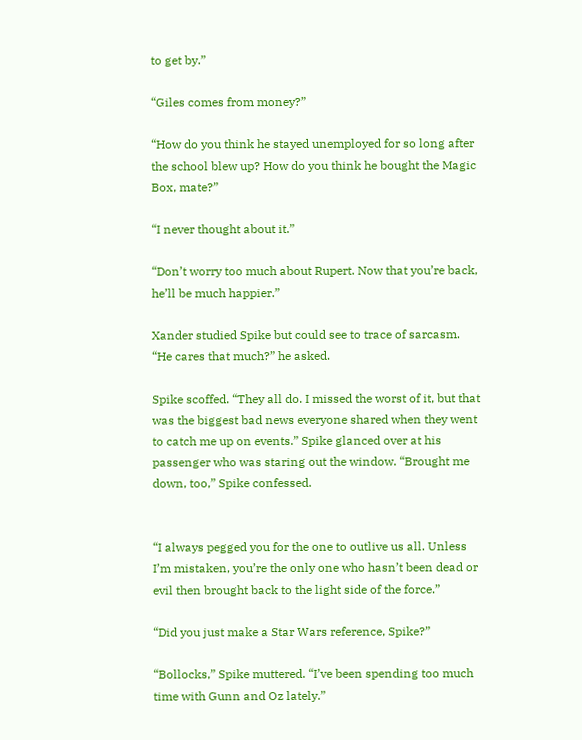to get by.”

“Giles comes from money?”

“How do you think he stayed unemployed for so long after the school blew up? How do you think he bought the Magic Box, mate?”

“I never thought about it.”

“Don’t worry too much about Rupert. Now that you’re back, he’ll be much happier.”

Xander studied Spike but could see to trace of sarcasm. “He cares that much?” he asked.

Spike scoffed. “They all do. I missed the worst of it, but that was the biggest bad news everyone shared when they went to catch me up on events.” Spike glanced over at his passenger who was staring out the window. “Brought me down, too,” Spike confessed.


“I always pegged you for the one to outlive us all. Unless I’m mistaken, you’re the only one who hasn’t been dead or evil then brought back to the light side of the force.”

“Did you just make a Star Wars reference, Spike?”

“Bollocks,” Spike muttered. “I’ve been spending too much time with Gunn and Oz lately.”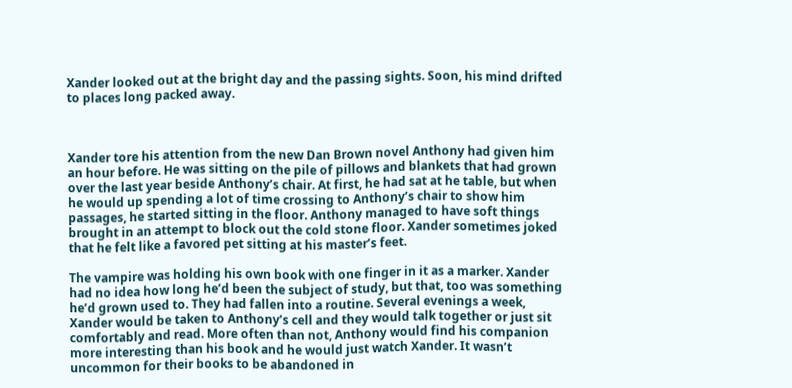Xander looked out at the bright day and the passing sights. Soon, his mind drifted to places long packed away.



Xander tore his attention from the new Dan Brown novel Anthony had given him an hour before. He was sitting on the pile of pillows and blankets that had grown over the last year beside Anthony’s chair. At first, he had sat at he table, but when he would up spending a lot of time crossing to Anthony’s chair to show him passages, he started sitting in the floor. Anthony managed to have soft things brought in an attempt to block out the cold stone floor. Xander sometimes joked that he felt like a favored pet sitting at his master’s feet.

The vampire was holding his own book with one finger in it as a marker. Xander had no idea how long he’d been the subject of study, but that, too was something he’d grown used to. They had fallen into a routine. Several evenings a week, Xander would be taken to Anthony’s cell and they would talk together or just sit comfortably and read. More often than not, Anthony would find his companion more interesting than his book and he would just watch Xander. It wasn’t uncommon for their books to be abandoned in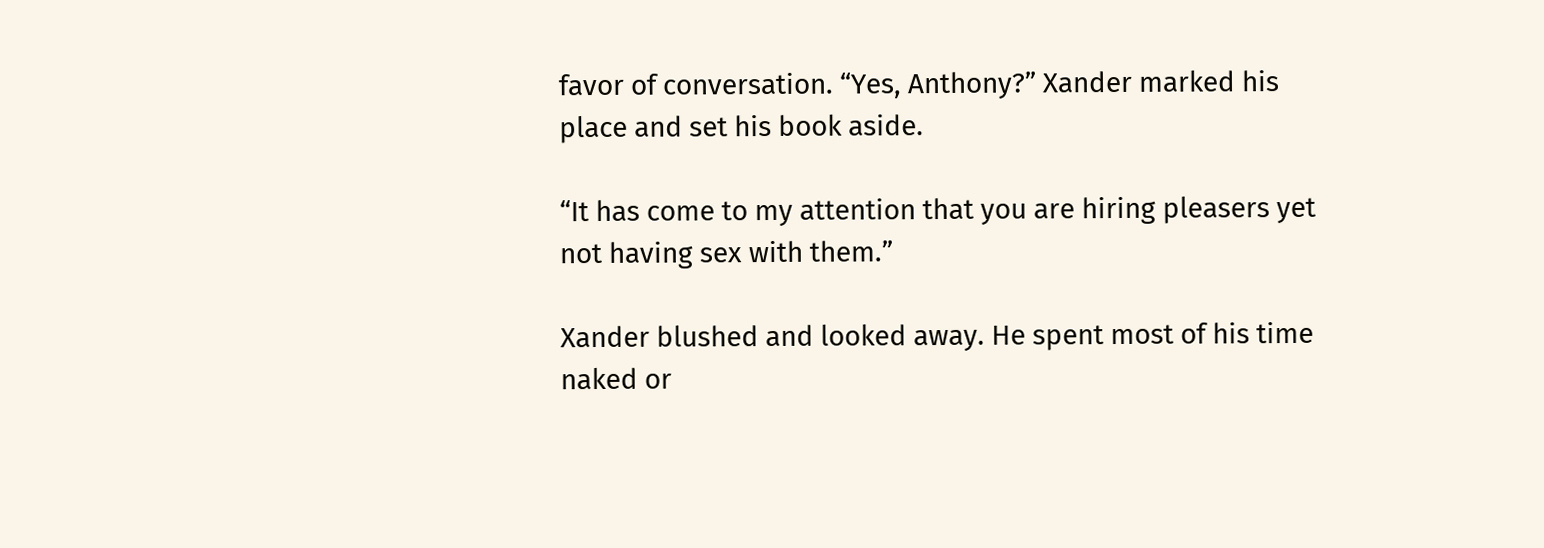favor of conversation. “Yes, Anthony?” Xander marked his place and set his book aside.

“It has come to my attention that you are hiring pleasers yet not having sex with them.”

Xander blushed and looked away. He spent most of his time naked or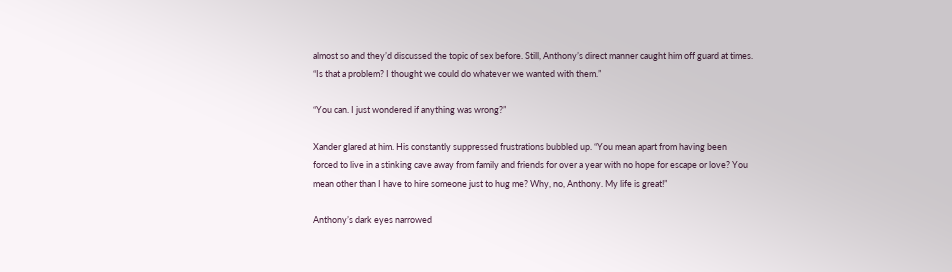almost so and they’d discussed the topic of sex before. Still, Anthony’s direct manner caught him off guard at times. “Is that a problem? I thought we could do whatever we wanted with them.”

“You can. I just wondered if anything was wrong?”

Xander glared at him. His constantly suppressed frustrations bubbled up. “You mean apart from having been forced to live in a stinking cave away from family and friends for over a year with no hope for escape or love? You mean other than I have to hire someone just to hug me? Why, no, Anthony. My life is great!”

Anthony’s dark eyes narrowed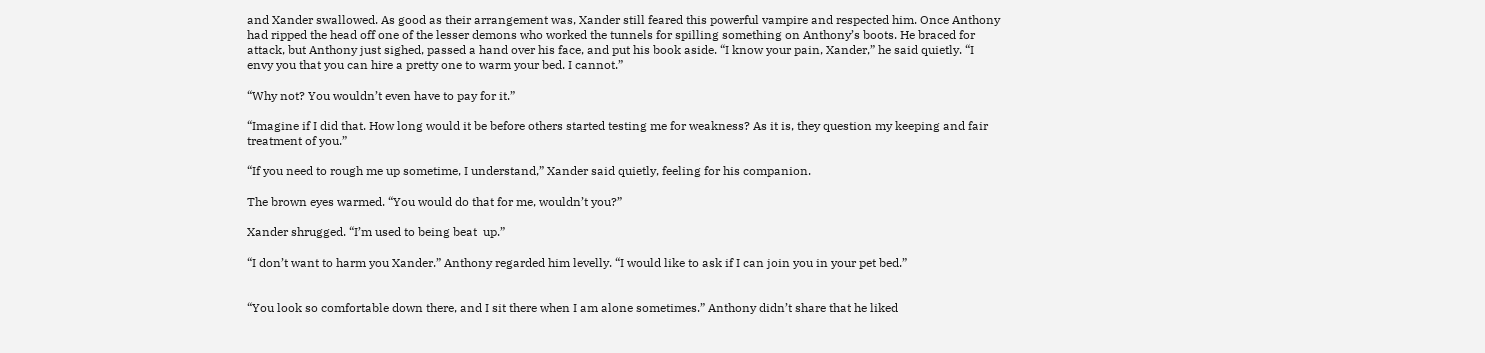and Xander swallowed. As good as their arrangement was, Xander still feared this powerful vampire and respected him. Once Anthony had ripped the head off one of the lesser demons who worked the tunnels for spilling something on Anthony’s boots. He braced for attack, but Anthony just sighed, passed a hand over his face, and put his book aside. “I know your pain, Xander,” he said quietly. “I envy you that you can hire a pretty one to warm your bed. I cannot.”

“Why not? You wouldn’t even have to pay for it.”

“Imagine if I did that. How long would it be before others started testing me for weakness? As it is, they question my keeping and fair treatment of you.”

“If you need to rough me up sometime, I understand,” Xander said quietly, feeling for his companion.

The brown eyes warmed. “You would do that for me, wouldn’t you?”

Xander shrugged. “I’m used to being beat  up.”

“I don’t want to harm you Xander.” Anthony regarded him levelly. “I would like to ask if I can join you in your pet bed.”


“You look so comfortable down there, and I sit there when I am alone sometimes.” Anthony didn’t share that he liked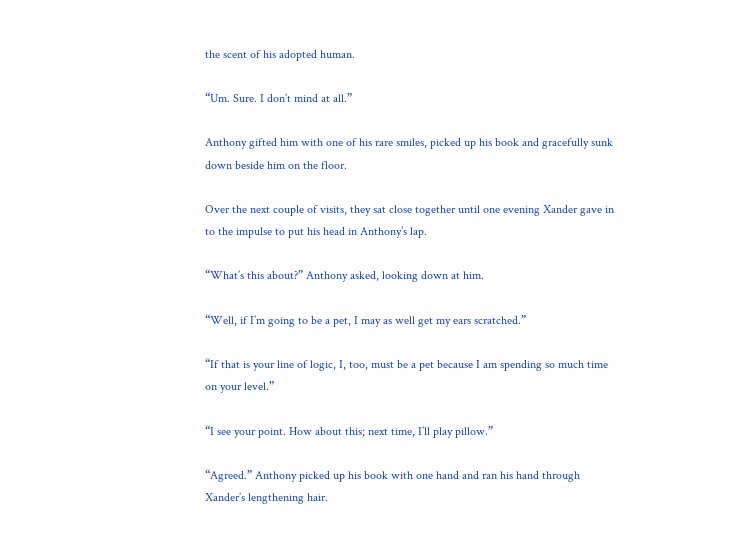the scent of his adopted human.

“Um. Sure. I don’t mind at all.”

Anthony gifted him with one of his rare smiles, picked up his book and gracefully sunk down beside him on the floor.

Over the next couple of visits, they sat close together until one evening Xander gave in to the impulse to put his head in Anthony’s lap.

“What’s this about?” Anthony asked, looking down at him.

“Well, if I’m going to be a pet, I may as well get my ears scratched.”

“If that is your line of logic, I, too, must be a pet because I am spending so much time on your level.”

“I see your point. How about this; next time, I’ll play pillow.”

“Agreed.” Anthony picked up his book with one hand and ran his hand through Xander’s lengthening hair.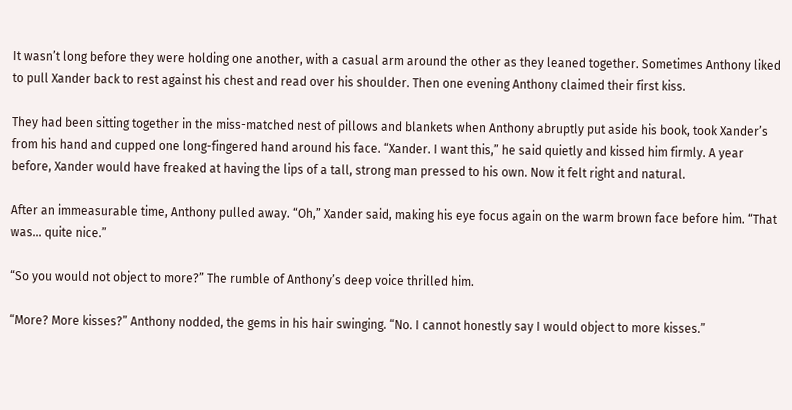It wasn’t long before they were holding one another, with a casual arm around the other as they leaned together. Sometimes Anthony liked to pull Xander back to rest against his chest and read over his shoulder. Then one evening Anthony claimed their first kiss.

They had been sitting together in the miss-matched nest of pillows and blankets when Anthony abruptly put aside his book, took Xander’s from his hand and cupped one long-fingered hand around his face. “Xander. I want this,” he said quietly and kissed him firmly. A year before, Xander would have freaked at having the lips of a tall, strong man pressed to his own. Now it felt right and natural.

After an immeasurable time, Anthony pulled away. “Oh,” Xander said, making his eye focus again on the warm brown face before him. “That was… quite nice.”

“So you would not object to more?” The rumble of Anthony’s deep voice thrilled him.

“More? More kisses?” Anthony nodded, the gems in his hair swinging. “No. I cannot honestly say I would object to more kisses.”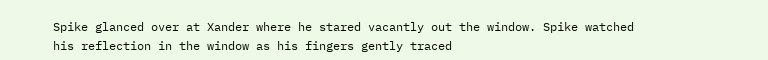Spike glanced over at Xander where he stared vacantly out the window. Spike watched his reflection in the window as his fingers gently traced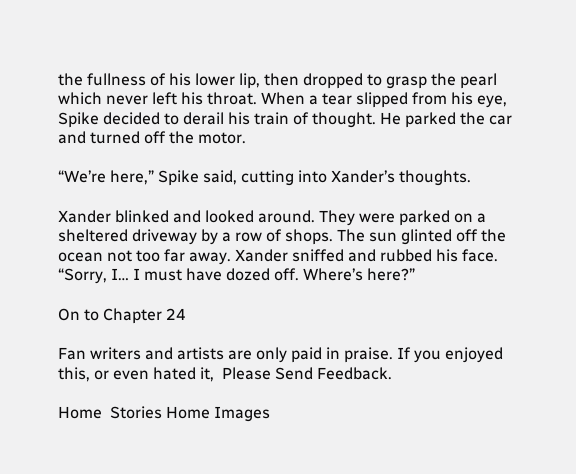the fullness of his lower lip, then dropped to grasp the pearl which never left his throat. When a tear slipped from his eye, Spike decided to derail his train of thought. He parked the car and turned off the motor.

“We’re here,” Spike said, cutting into Xander’s thoughts.

Xander blinked and looked around. They were parked on a sheltered driveway by a row of shops. The sun glinted off the ocean not too far away. Xander sniffed and rubbed his face. “Sorry, I… I must have dozed off. Where’s here?”

On to Chapter 24

Fan writers and artists are only paid in praise. If you enjoyed this, or even hated it,  Please Send Feedback.

Home  Stories Home Images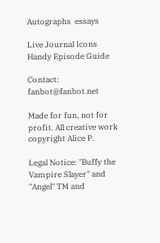Autographs  essays

Live Journal Icons     Handy Episode Guide

Contact: fanbot@fanbot.net

Made for fun, not for profit. All creative work copyright Alice P.

Legal Notice: "Buffy the Vampire Slayer" and "Angel" TM and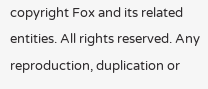copyright Fox and its related entities. All rights reserved. Any reproduction, duplication or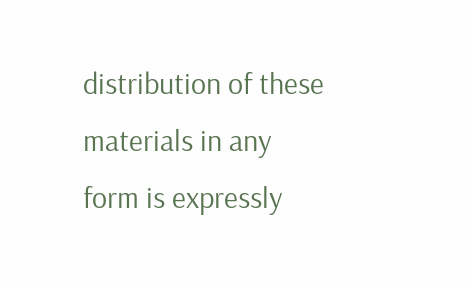distribution of these materials in any form is expressly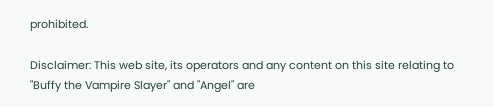prohibited.

Disclaimer: This web site, its operators and any content on this site relating to "Buffy the Vampire Slayer" and "Angel" are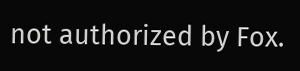not authorized by Fox.